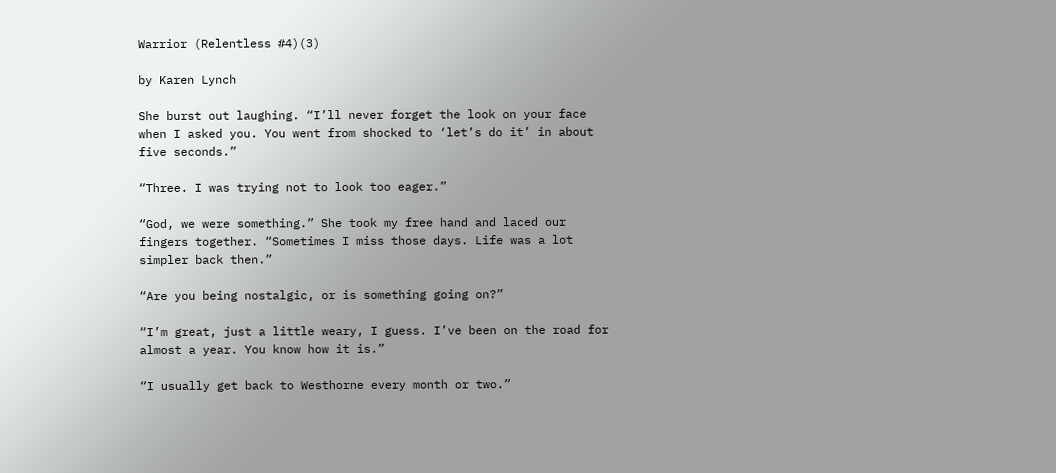Warrior (Relentless #4)(3)

by Karen Lynch

She burst out laughing. “I’ll never forget the look on your face when I asked you. You went from shocked to ‘let’s do it’ in about five seconds.”

“Three. I was trying not to look too eager.”

“God, we were something.” She took my free hand and laced our fingers together. “Sometimes I miss those days. Life was a lot simpler back then.”

“Are you being nostalgic, or is something going on?”

“I’m great, just a little weary, I guess. I’ve been on the road for almost a year. You know how it is.”

“I usually get back to Westhorne every month or two.”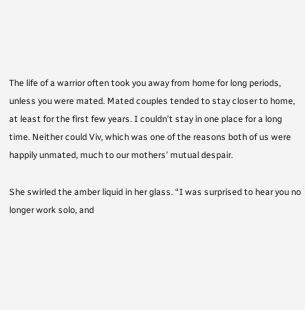The life of a warrior often took you away from home for long periods, unless you were mated. Mated couples tended to stay closer to home, at least for the first few years. I couldn’t stay in one place for a long time. Neither could Viv, which was one of the reasons both of us were happily unmated, much to our mothers’ mutual despair.

She swirled the amber liquid in her glass. “I was surprised to hear you no longer work solo, and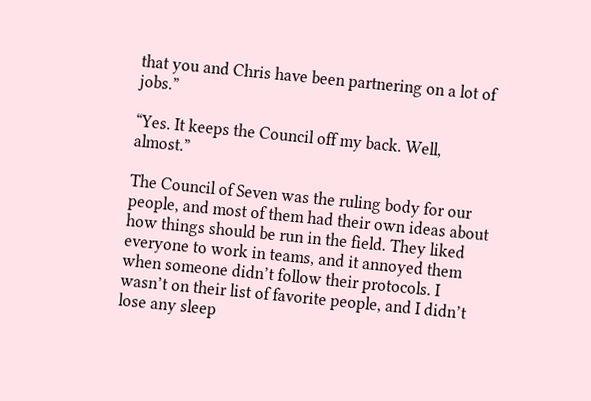that you and Chris have been partnering on a lot of jobs.”

“Yes. It keeps the Council off my back. Well, almost.”

The Council of Seven was the ruling body for our people, and most of them had their own ideas about how things should be run in the field. They liked everyone to work in teams, and it annoyed them when someone didn’t follow their protocols. I wasn’t on their list of favorite people, and I didn’t lose any sleep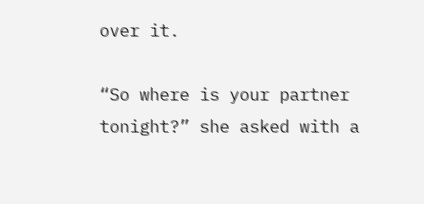over it.

“So where is your partner tonight?” she asked with a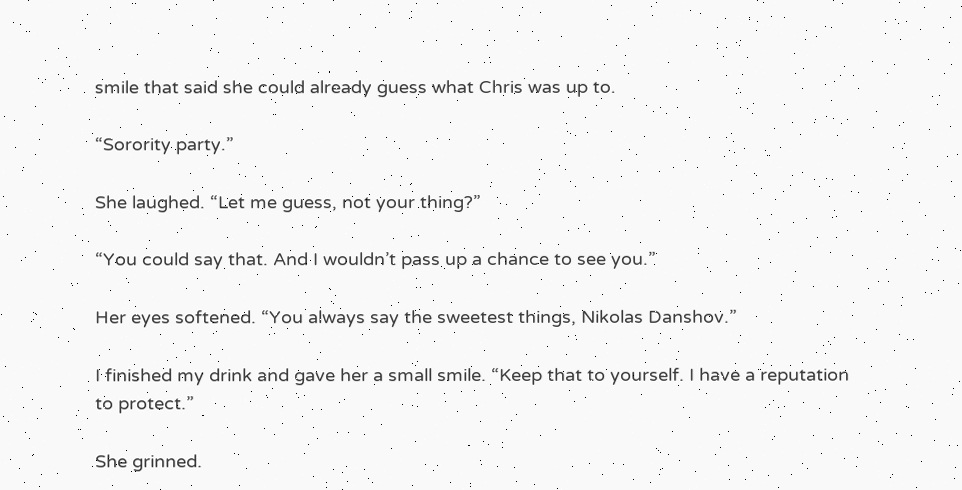smile that said she could already guess what Chris was up to.

“Sorority party.”

She laughed. “Let me guess, not your thing?”

“You could say that. And I wouldn’t pass up a chance to see you.”

Her eyes softened. “You always say the sweetest things, Nikolas Danshov.”

I finished my drink and gave her a small smile. “Keep that to yourself. I have a reputation to protect.”

She grinned.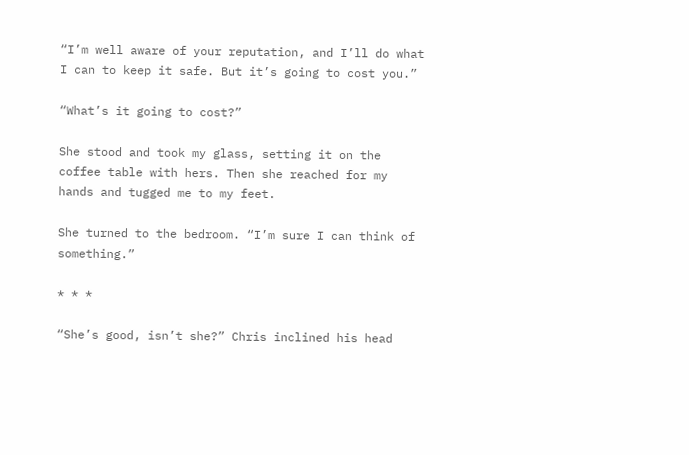“I’m well aware of your reputation, and I’ll do what I can to keep it safe. But it’s going to cost you.”

“What’s it going to cost?”

She stood and took my glass, setting it on the coffee table with hers. Then she reached for my hands and tugged me to my feet.

She turned to the bedroom. “I’m sure I can think of something.”

* * *

“She’s good, isn’t she?” Chris inclined his head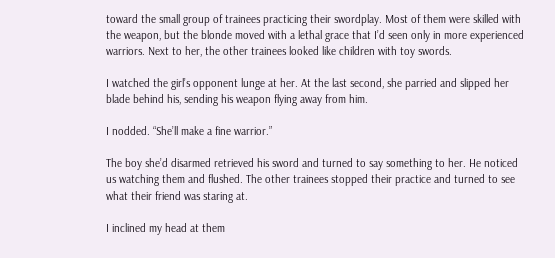toward the small group of trainees practicing their swordplay. Most of them were skilled with the weapon, but the blonde moved with a lethal grace that I’d seen only in more experienced warriors. Next to her, the other trainees looked like children with toy swords.

I watched the girl’s opponent lunge at her. At the last second, she parried and slipped her blade behind his, sending his weapon flying away from him.

I nodded. “She’ll make a fine warrior.”

The boy she’d disarmed retrieved his sword and turned to say something to her. He noticed us watching them and flushed. The other trainees stopped their practice and turned to see what their friend was staring at.

I inclined my head at them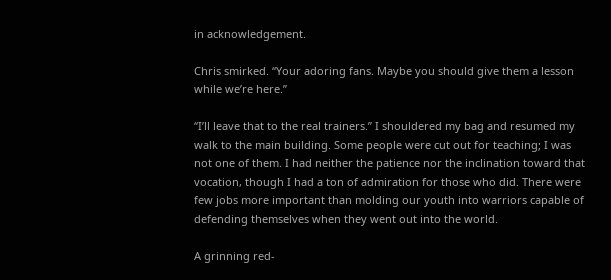in acknowledgement.

Chris smirked. “Your adoring fans. Maybe you should give them a lesson while we’re here.”

“I’ll leave that to the real trainers.” I shouldered my bag and resumed my walk to the main building. Some people were cut out for teaching; I was not one of them. I had neither the patience nor the inclination toward that vocation, though I had a ton of admiration for those who did. There were few jobs more important than molding our youth into warriors capable of defending themselves when they went out into the world.

A grinning red-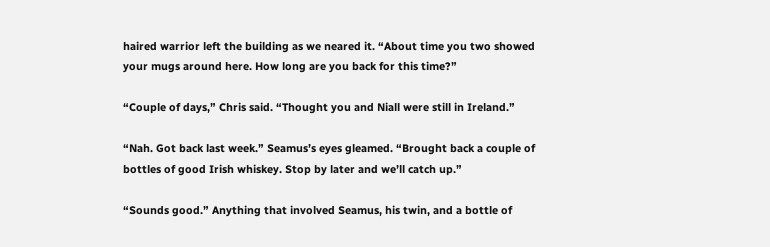haired warrior left the building as we neared it. “About time you two showed your mugs around here. How long are you back for this time?”

“Couple of days,” Chris said. “Thought you and Niall were still in Ireland.”

“Nah. Got back last week.” Seamus’s eyes gleamed. “Brought back a couple of bottles of good Irish whiskey. Stop by later and we’ll catch up.”

“Sounds good.” Anything that involved Seamus, his twin, and a bottle of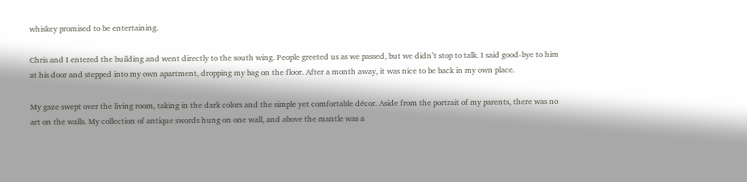whiskey promised to be entertaining.

Chris and I entered the building and went directly to the south wing. People greeted us as we passed, but we didn’t stop to talk. I said good-bye to him at his door and stepped into my own apartment, dropping my bag on the floor. After a month away, it was nice to be back in my own place.

My gaze swept over the living room, taking in the dark colors and the simple yet comfortable décor. Aside from the portrait of my parents, there was no art on the walls. My collection of antique swords hung on one wall, and above the mantle was a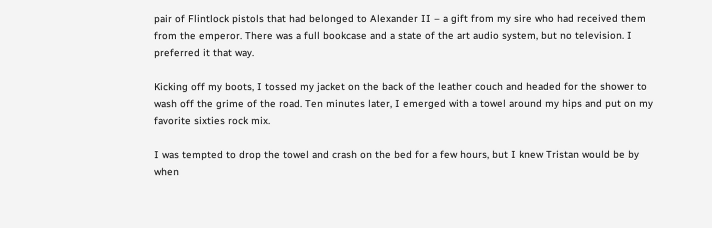pair of Flintlock pistols that had belonged to Alexander II – a gift from my sire who had received them from the emperor. There was a full bookcase and a state of the art audio system, but no television. I preferred it that way.

Kicking off my boots, I tossed my jacket on the back of the leather couch and headed for the shower to wash off the grime of the road. Ten minutes later, I emerged with a towel around my hips and put on my favorite sixties rock mix.

I was tempted to drop the towel and crash on the bed for a few hours, but I knew Tristan would be by when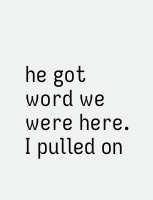he got word we were here. I pulled on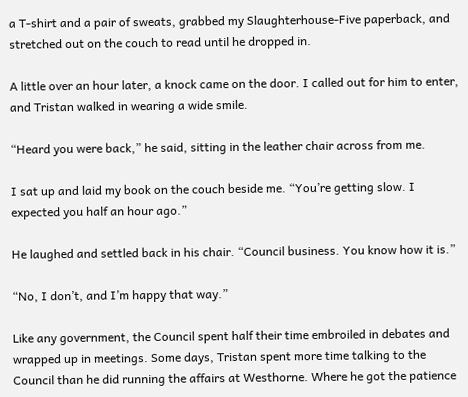a T-shirt and a pair of sweats, grabbed my Slaughterhouse-Five paperback, and stretched out on the couch to read until he dropped in.

A little over an hour later, a knock came on the door. I called out for him to enter, and Tristan walked in wearing a wide smile.

“Heard you were back,” he said, sitting in the leather chair across from me.

I sat up and laid my book on the couch beside me. “You’re getting slow. I expected you half an hour ago.”

He laughed and settled back in his chair. “Council business. You know how it is.”

“No, I don’t, and I’m happy that way.”

Like any government, the Council spent half their time embroiled in debates and wrapped up in meetings. Some days, Tristan spent more time talking to the Council than he did running the affairs at Westhorne. Where he got the patience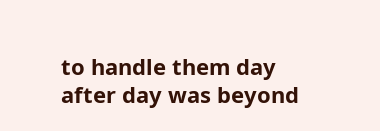to handle them day after day was beyond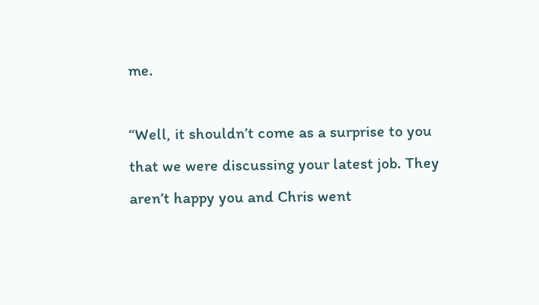me.

“Well, it shouldn’t come as a surprise to you that we were discussing your latest job. They aren’t happy you and Chris went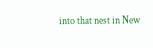into that nest in New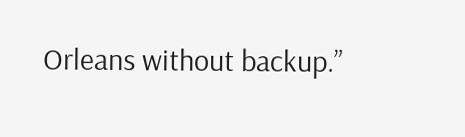Orleans without backup.”